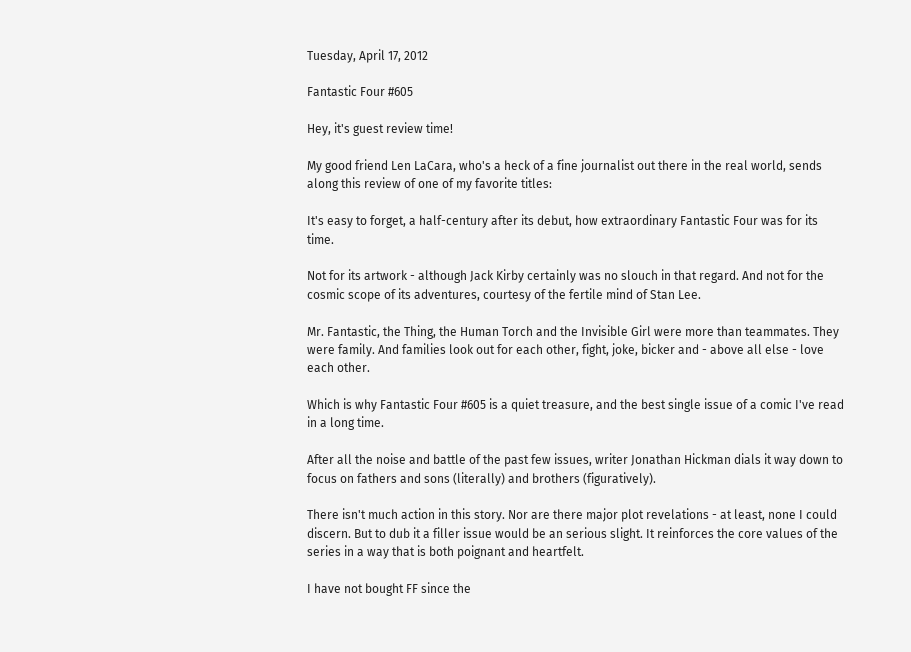Tuesday, April 17, 2012

Fantastic Four #605

Hey, it's guest review time!

My good friend Len LaCara, who's a heck of a fine journalist out there in the real world, sends along this review of one of my favorite titles:

It's easy to forget, a half-century after its debut, how extraordinary Fantastic Four was for its time.

Not for its artwork - although Jack Kirby certainly was no slouch in that regard. And not for the cosmic scope of its adventures, courtesy of the fertile mind of Stan Lee.

Mr. Fantastic, the Thing, the Human Torch and the Invisible Girl were more than teammates. They were family. And families look out for each other, fight, joke, bicker and - above all else - love each other.

Which is why Fantastic Four #605 is a quiet treasure, and the best single issue of a comic I've read in a long time.

After all the noise and battle of the past few issues, writer Jonathan Hickman dials it way down to focus on fathers and sons (literally) and brothers (figuratively).

There isn't much action in this story. Nor are there major plot revelations - at least, none I could discern. But to dub it a filler issue would be an serious slight. It reinforces the core values of the series in a way that is both poignant and heartfelt.

I have not bought FF since the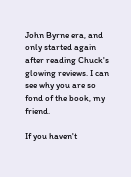John Byrne era, and only started again after reading Chuck's glowing reviews. I can see why you are so fond of the book, my friend.

If you haven't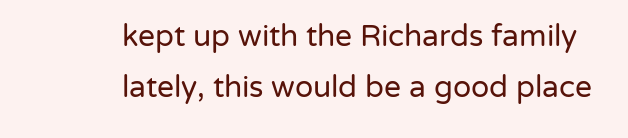kept up with the Richards family lately, this would be a good place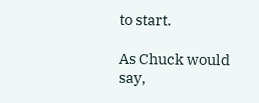to start.

As Chuck would say,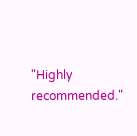"Highly recommended."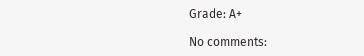Grade: A+

No comments: